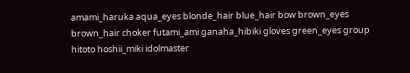amami_haruka aqua_eyes blonde_hair blue_hair bow brown_eyes brown_hair choker futami_ami ganaha_hibiki gloves green_eyes group hitoto hoshii_miki idolmaster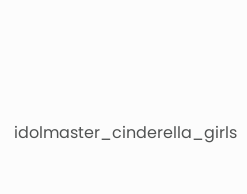idolmaster_cinderella_girls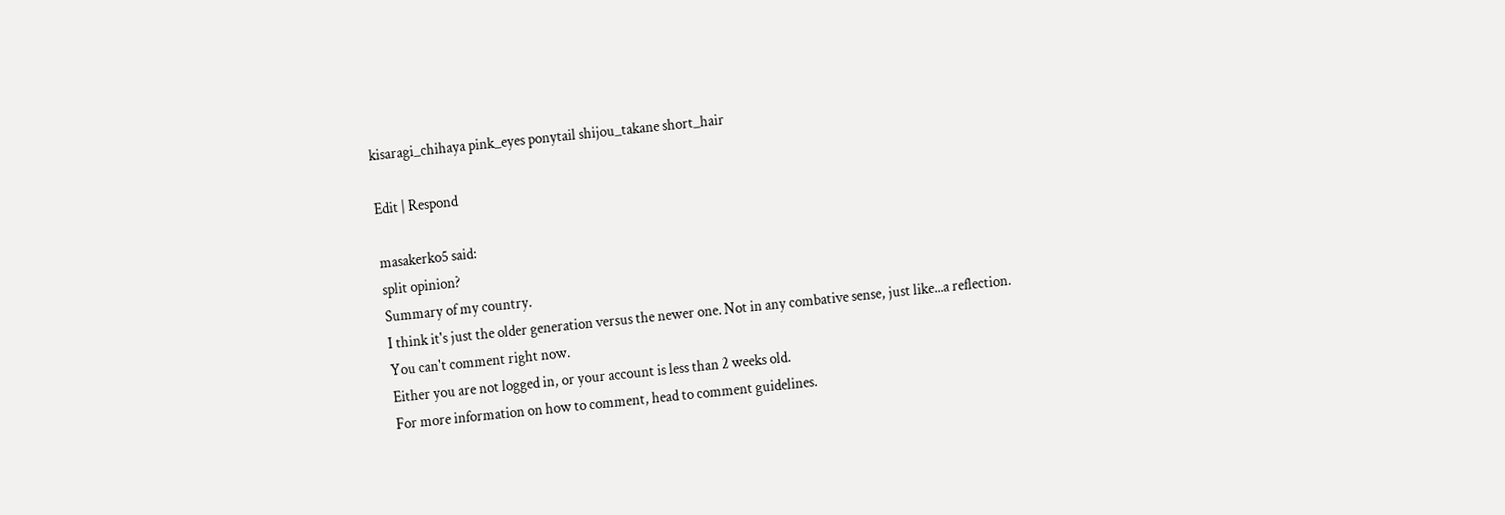kisaragi_chihaya pink_eyes ponytail shijou_takane short_hair

Edit | Respond

masakerko5 said:
split opinion?
Summary of my country.
I think it's just the older generation versus the newer one. Not in any combative sense, just like...a reflection.
You can't comment right now.
Either you are not logged in, or your account is less than 2 weeks old.
For more information on how to comment, head to comment guidelines.